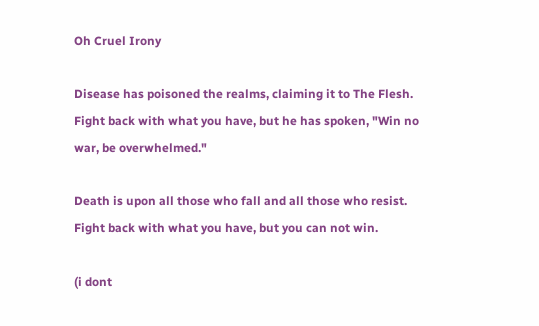Oh Cruel Irony

Disease has poisoned the realms, claiming it to The Flesh. Fight back with what you have, but he has spoken, "Win no war, be overwhelmed."

Death is upon all those who fall and all those who resist. Fight back with what you have, but you can not win.

(i dont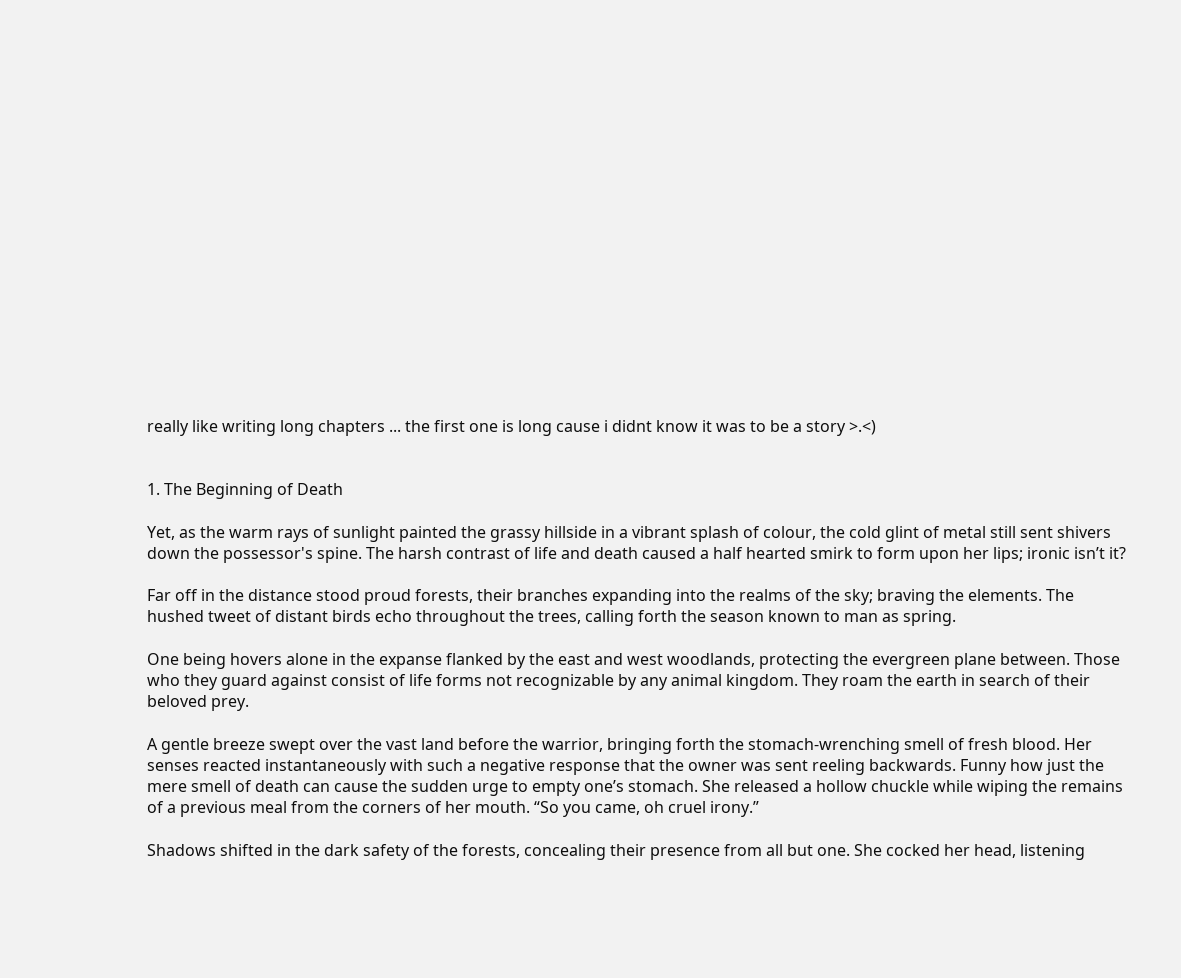really like writing long chapters ... the first one is long cause i didnt know it was to be a story >.<)


1. The Beginning of Death

Yet, as the warm rays of sunlight painted the grassy hillside in a vibrant splash of colour, the cold glint of metal still sent shivers down the possessor's spine. The harsh contrast of life and death caused a half hearted smirk to form upon her lips; ironic isn’t it?

Far off in the distance stood proud forests, their branches expanding into the realms of the sky; braving the elements. The hushed tweet of distant birds echo throughout the trees, calling forth the season known to man as spring.

One being hovers alone in the expanse flanked by the east and west woodlands, protecting the evergreen plane between. Those who they guard against consist of life forms not recognizable by any animal kingdom. They roam the earth in search of their beloved prey.

A gentle breeze swept over the vast land before the warrior, bringing forth the stomach-wrenching smell of fresh blood. Her senses reacted instantaneously with such a negative response that the owner was sent reeling backwards. Funny how just the mere smell of death can cause the sudden urge to empty one’s stomach. She released a hollow chuckle while wiping the remains of a previous meal from the corners of her mouth. “So you came, oh cruel irony.”

Shadows shifted in the dark safety of the forests, concealing their presence from all but one. She cocked her head, listening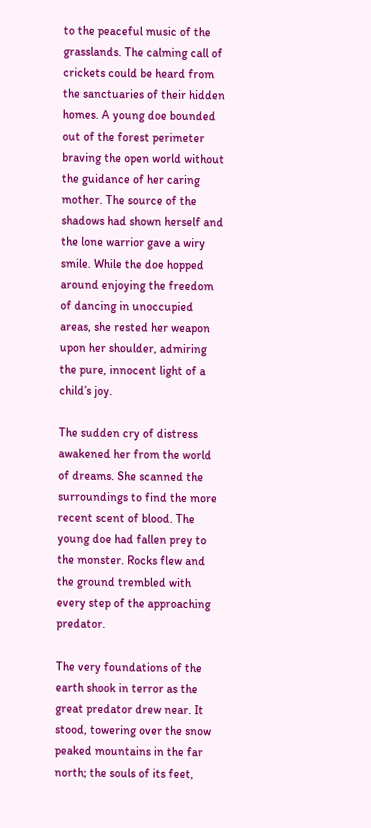to the peaceful music of the grasslands. The calming call of crickets could be heard from the sanctuaries of their hidden homes. A young doe bounded out of the forest perimeter braving the open world without the guidance of her caring mother. The source of the shadows had shown herself and the lone warrior gave a wiry smile. While the doe hopped around enjoying the freedom of dancing in unoccupied areas, she rested her weapon upon her shoulder, admiring the pure, innocent light of a child’s joy.

The sudden cry of distress awakened her from the world of dreams. She scanned the surroundings to find the more recent scent of blood. The young doe had fallen prey to the monster. Rocks flew and the ground trembled with every step of the approaching predator.

The very foundations of the earth shook in terror as the great predator drew near. It stood, towering over the snow peaked mountains in the far north; the souls of its feet,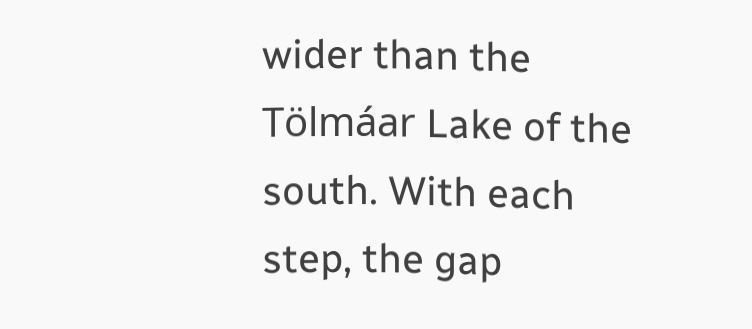wider than the Tölmáar Lake of the south. With each step, the gap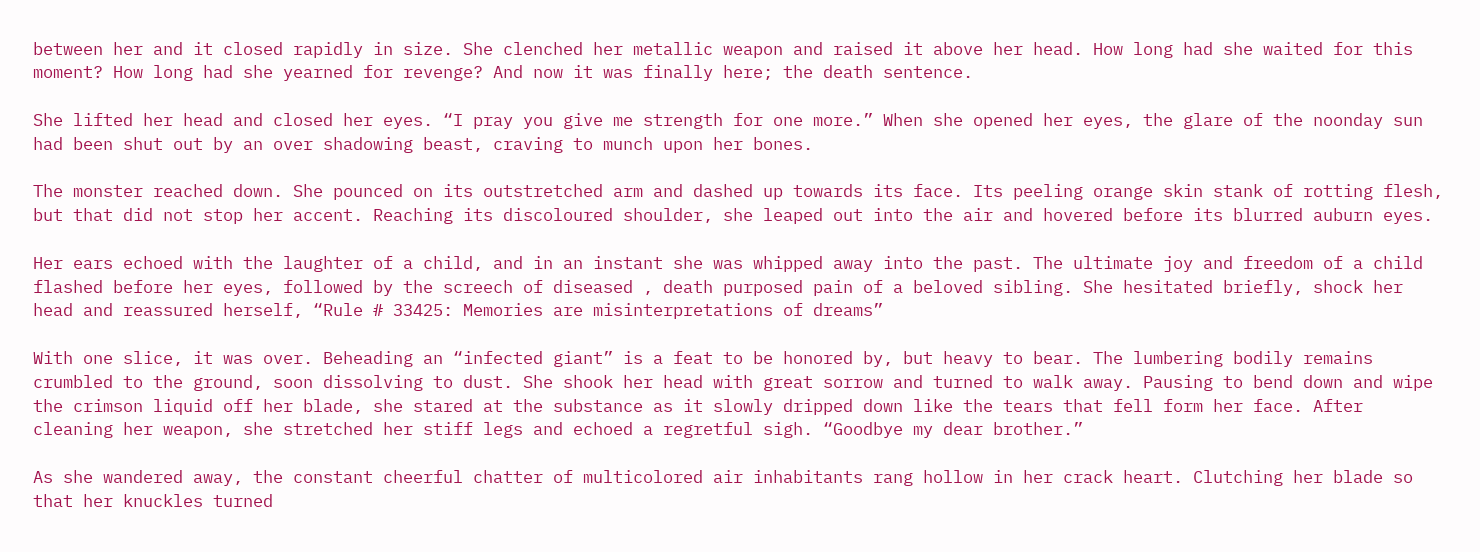between her and it closed rapidly in size. She clenched her metallic weapon and raised it above her head. How long had she waited for this moment? How long had she yearned for revenge? And now it was finally here; the death sentence.

She lifted her head and closed her eyes. “I pray you give me strength for one more.” When she opened her eyes, the glare of the noonday sun had been shut out by an over shadowing beast, craving to munch upon her bones.

The monster reached down. She pounced on its outstretched arm and dashed up towards its face. Its peeling orange skin stank of rotting flesh, but that did not stop her accent. Reaching its discoloured shoulder, she leaped out into the air and hovered before its blurred auburn eyes.

Her ears echoed with the laughter of a child, and in an instant she was whipped away into the past. The ultimate joy and freedom of a child flashed before her eyes, followed by the screech of diseased , death purposed pain of a beloved sibling. She hesitated briefly, shock her head and reassured herself, “Rule # 33425: Memories are misinterpretations of dreams”

With one slice, it was over. Beheading an “infected giant” is a feat to be honored by, but heavy to bear. The lumbering bodily remains crumbled to the ground, soon dissolving to dust. She shook her head with great sorrow and turned to walk away. Pausing to bend down and wipe the crimson liquid off her blade, she stared at the substance as it slowly dripped down like the tears that fell form her face. After cleaning her weapon, she stretched her stiff legs and echoed a regretful sigh. “Goodbye my dear brother.”

As she wandered away, the constant cheerful chatter of multicolored air inhabitants rang hollow in her crack heart. Clutching her blade so that her knuckles turned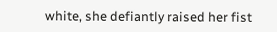white, she defiantly raised her fist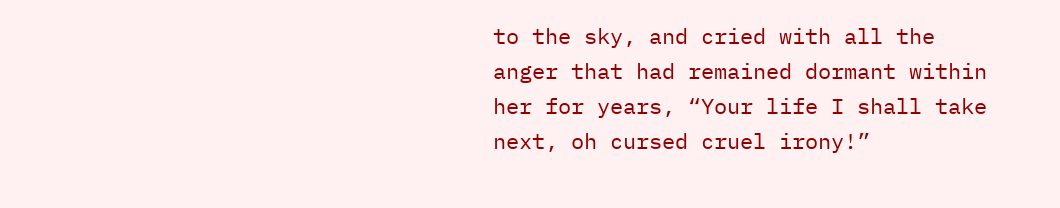to the sky, and cried with all the anger that had remained dormant within her for years, “Your life I shall take next, oh cursed cruel irony!”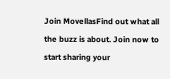Join MovellasFind out what all the buzz is about. Join now to start sharing your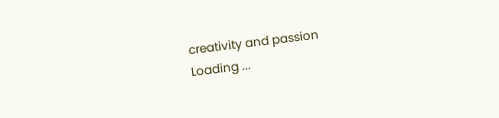creativity and passion
Loading ...